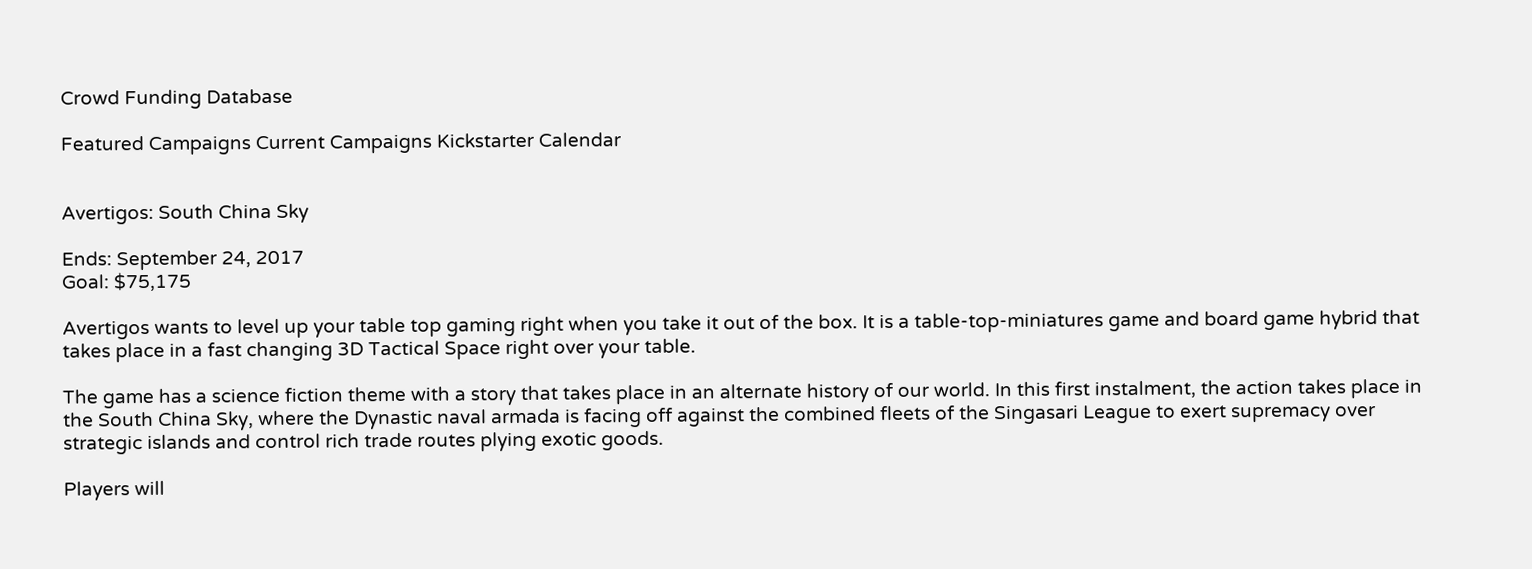Crowd Funding Database

Featured Campaigns Current Campaigns Kickstarter Calendar


Avertigos: South China Sky

Ends: September 24, 2017
Goal: $75,175

Avertigos wants to level up your table top gaming right when you take it out of the box. It is a table-top-miniatures game and board game hybrid that takes place in a fast changing 3D Tactical Space right over your table.

The game has a science fiction theme with a story that takes place in an alternate history of our world. In this first instalment, the action takes place in the South China Sky, where the Dynastic naval armada is facing off against the combined fleets of the Singasari League to exert supremacy over strategic islands and control rich trade routes plying exotic goods.

Players will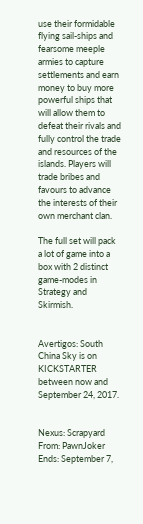use their formidable flying sail-ships and fearsome meeple armies to capture settlements and earn money to buy more powerful ships that will allow them to defeat their rivals and fully control the trade and resources of the islands. Players will trade bribes and favours to advance the interests of their own merchant clan.

The full set will pack a lot of game into a box with 2 distinct game-modes in Strategy and Skirmish.


Avertigos: South China Sky is on KICKSTARTER between now and September 24, 2017.


Nexus: Scrapyard
From: PawnJoker
Ends: September 7,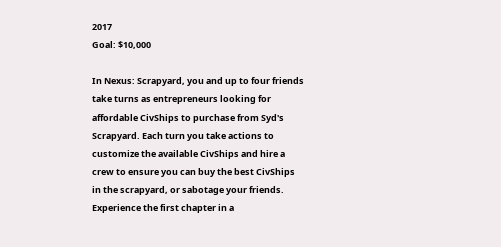2017
Goal: $10,000

In Nexus: Scrapyard, you and up to four friends take turns as entrepreneurs looking for affordable CivShips to purchase from Syd's Scrapyard. Each turn you take actions to customize the available CivShips and hire a crew to ensure you can buy the best CivShips in the scrapyard, or sabotage your friends.
Experience the first chapter in a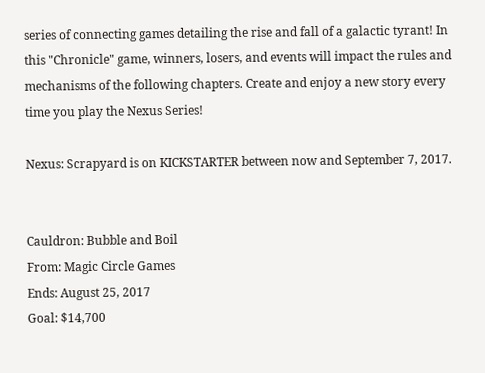series of connecting games detailing the rise and fall of a galactic tyrant! In this "Chronicle" game, winners, losers, and events will impact the rules and mechanisms of the following chapters. Create and enjoy a new story every time you play the Nexus Series!

Nexus: Scrapyard is on KICKSTARTER between now and September 7, 2017.


Cauldron: Bubble and Boil
From: Magic Circle Games
Ends: August 25, 2017
Goal: $14,700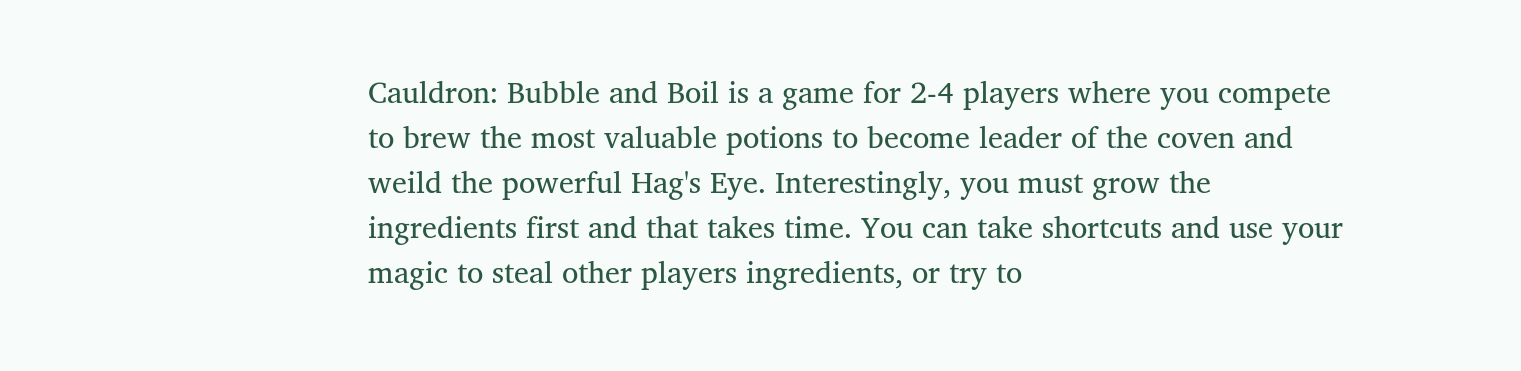Cauldron: Bubble and Boil is a game for 2-4 players where you compete to brew the most valuable potions to become leader of the coven and weild the powerful Hag's Eye. Interestingly, you must grow the ingredients first and that takes time. You can take shortcuts and use your magic to steal other players ingredients, or try to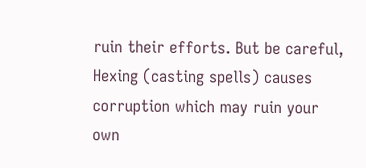ruin their efforts. But be careful, Hexing (casting spells) causes corruption which may ruin your own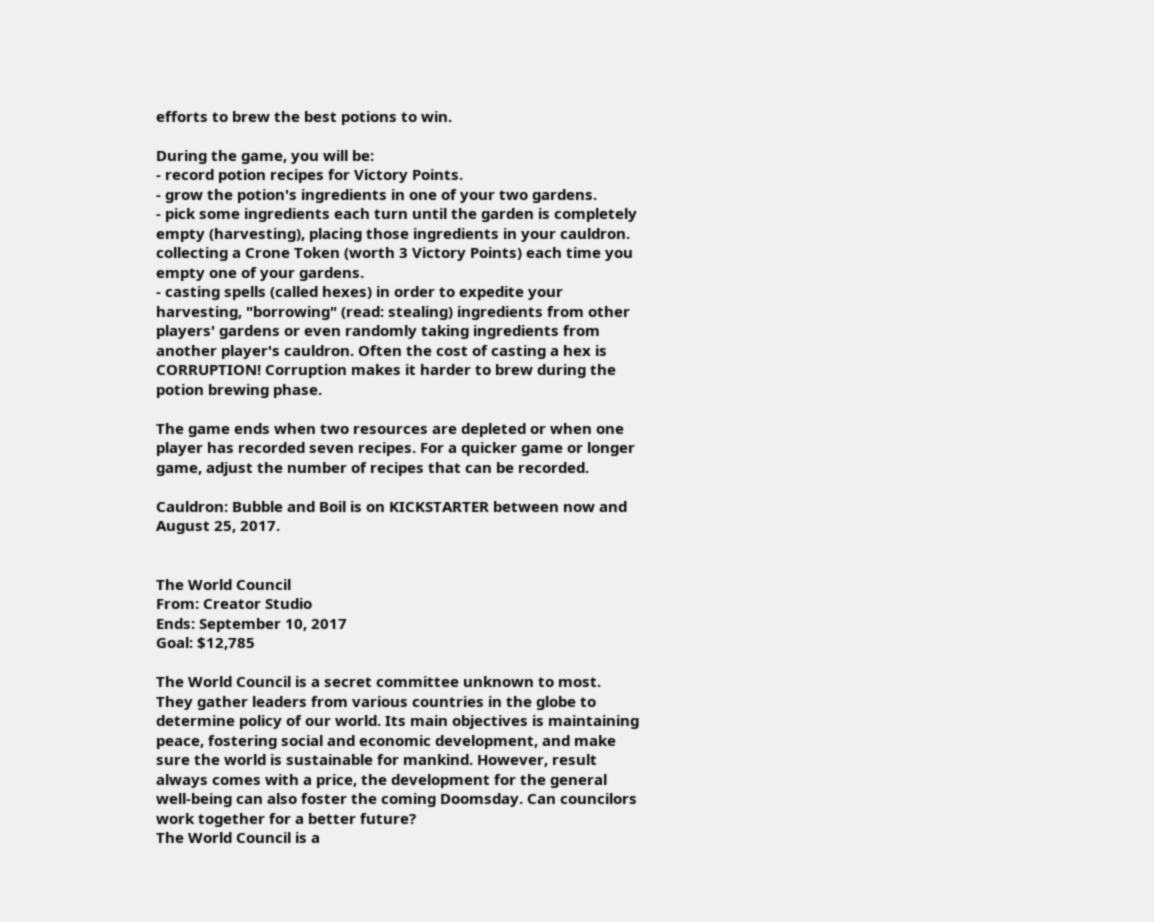efforts to brew the best potions to win.

During the game, you will be:
- record potion recipes for Victory Points.
- grow the potion's ingredients in one of your two gardens.
- pick some ingredients each turn until the garden is completely empty (harvesting), placing those ingredients in your cauldron. collecting a Crone Token (worth 3 Victory Points) each time you empty one of your gardens.
- casting spells (called hexes) in order to expedite your harvesting, "borrowing" (read: stealing) ingredients from other players' gardens or even randomly taking ingredients from another player's cauldron. Often the cost of casting a hex is CORRUPTION! Corruption makes it harder to brew during the potion brewing phase.

The game ends when two resources are depleted or when one player has recorded seven recipes. For a quicker game or longer game, adjust the number of recipes that can be recorded.

Cauldron: Bubble and Boil is on KICKSTARTER between now and August 25, 2017.


The World Council
From: Creator Studio
Ends: September 10, 2017
Goal: $12,785

The World Council is a secret committee unknown to most. They gather leaders from various countries in the globe to determine policy of our world. Its main objectives is maintaining peace, fostering social and economic development, and make sure the world is sustainable for mankind. However, result always comes with a price, the development for the general well-being can also foster the coming Doomsday. Can councilors work together for a better future?
The World Council is a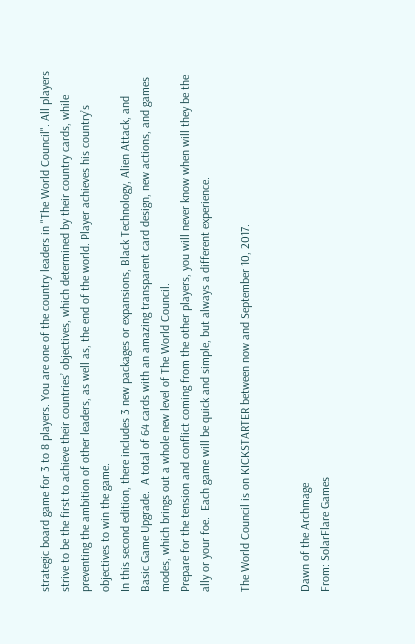strategic board game for 3 to 8 players. You are one of the country leaders in "The World Council". All players strive to be the first to achieve their countries’ objectives, which determined by their country cards, while preventing the ambition of other leaders, as well as, the end of the world. Player achieves his country’s objectives to win the game.
In this second edition, there includes 3 new packages or expansions, Black Technology, Alien Attack, and Basic Game Upgrade.  A total of 64 cards with an amazing transparent card design, new actions, and games modes, which brings out a whole new level of The World Council.
Prepare for the tension and conflict coming from the other players, you will never know when will they be the ally or your foe.  Each game will be quick and simple, but always a different experience.

The World Council is on KICKSTARTER between now and September 10, 2017.


Dawn of the Archmage
From: SolarFlare Games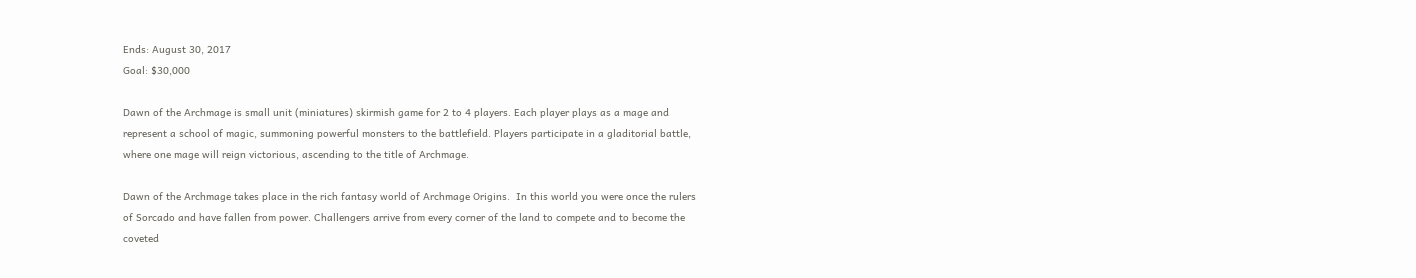Ends: August 30, 2017
Goal: $30,000

Dawn of the Archmage is small unit (miniatures) skirmish game for 2 to 4 players. Each player plays as a mage and represent a school of magic, summoning powerful monsters to the battlefield. Players participate in a gladitorial battle, where one mage will reign victorious, ascending to the title of Archmage.

Dawn of the Archmage takes place in the rich fantasy world of Archmage Origins.  In this world you were once the rulers of Sorcado and have fallen from power. Challengers arrive from every corner of the land to compete and to become the coveted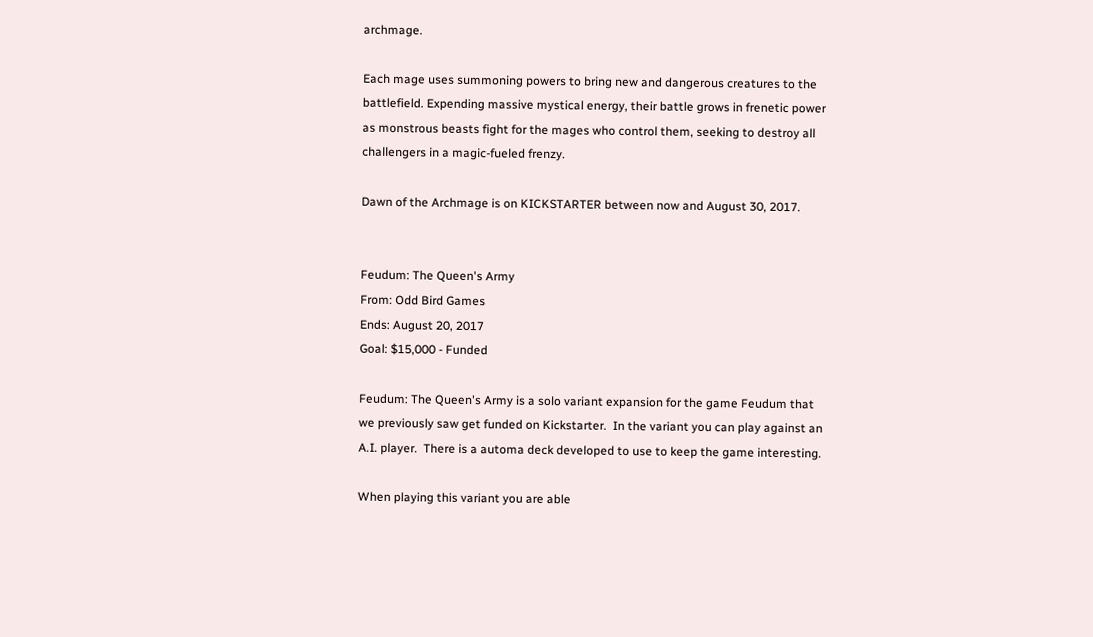archmage.

Each mage uses summoning powers to bring new and dangerous creatures to the battlefield. Expending massive mystical energy, their battle grows in frenetic power as monstrous beasts fight for the mages who control them, seeking to destroy all challengers in a magic-fueled frenzy.

Dawn of the Archmage is on KICKSTARTER between now and August 30, 2017.


Feudum: The Queen's Army
From: Odd Bird Games
Ends: August 20, 2017
Goal: $15,000 - Funded

Feudum: The Queen's Army is a solo variant expansion for the game Feudum that we previously saw get funded on Kickstarter.  In the variant you can play against an A.I. player.  There is a automa deck developed to use to keep the game interesting.

When playing this variant you are able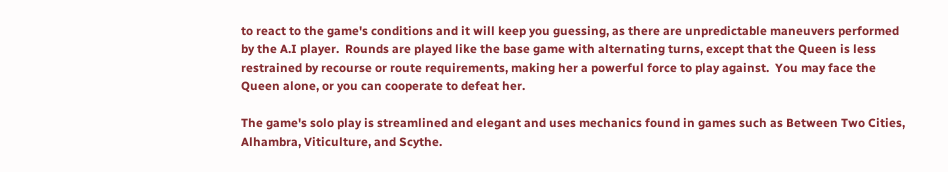to react to the game's conditions and it will keep you guessing, as there are unpredictable maneuvers performed by the A.I player.  Rounds are played like the base game with alternating turns, except that the Queen is less restrained by recourse or route requirements, making her a powerful force to play against.  You may face the Queen alone, or you can cooperate to defeat her.

The game's solo play is streamlined and elegant and uses mechanics found in games such as Between Two Cities, Alhambra, Viticulture, and Scythe.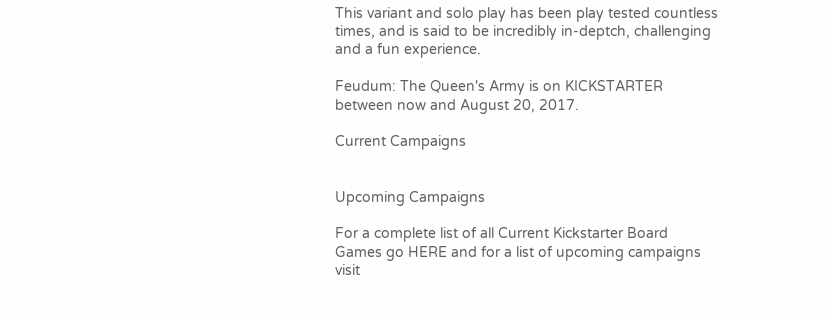This variant and solo play has been play tested countless times, and is said to be incredibly in-deptch, challenging and a fun experience.

Feudum: The Queen's Army is on KICKSTARTER between now and August 20, 2017.

Current Campaigns


Upcoming Campaigns

For a complete list of all Current Kickstarter Board Games go HERE and for a list of upcoming campaigns visit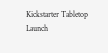Kickstarter Tabletop Launch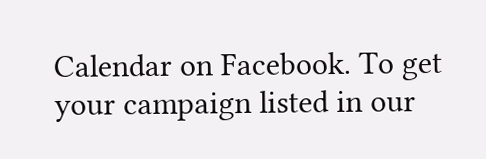Calendar on Facebook. To get your campaign listed in our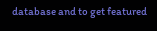database and to get featured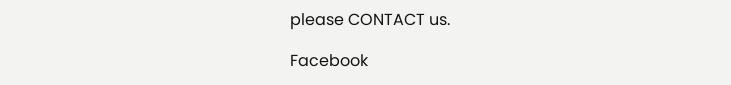please CONTACT us.

Facebook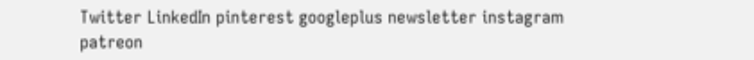Twitter LinkedIn pinterest googleplus newsletter instagram patreon